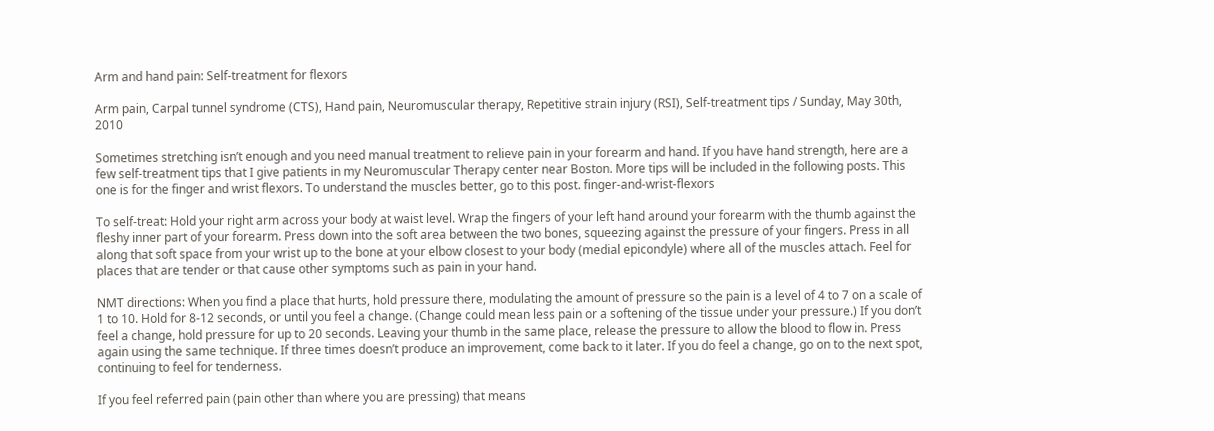Arm and hand pain: Self-treatment for flexors

Arm pain, Carpal tunnel syndrome (CTS), Hand pain, Neuromuscular therapy, Repetitive strain injury (RSI), Self-treatment tips / Sunday, May 30th, 2010

Sometimes stretching isn’t enough and you need manual treatment to relieve pain in your forearm and hand. If you have hand strength, here are a few self-treatment tips that I give patients in my Neuromuscular Therapy center near Boston. More tips will be included in the following posts. This one is for the finger and wrist flexors. To understand the muscles better, go to this post. finger-and-wrist-flexors

To self-treat: Hold your right arm across your body at waist level. Wrap the fingers of your left hand around your forearm with the thumb against the fleshy inner part of your forearm. Press down into the soft area between the two bones, squeezing against the pressure of your fingers. Press in all along that soft space from your wrist up to the bone at your elbow closest to your body (medial epicondyle) where all of the muscles attach. Feel for places that are tender or that cause other symptoms such as pain in your hand.

NMT directions: When you find a place that hurts, hold pressure there, modulating the amount of pressure so the pain is a level of 4 to 7 on a scale of 1 to 10. Hold for 8-12 seconds, or until you feel a change. (Change could mean less pain or a softening of the tissue under your pressure.) If you don’t feel a change, hold pressure for up to 20 seconds. Leaving your thumb in the same place, release the pressure to allow the blood to flow in. Press again using the same technique. If three times doesn’t produce an improvement, come back to it later. If you do feel a change, go on to the next spot, continuing to feel for tenderness.

If you feel referred pain (pain other than where you are pressing) that means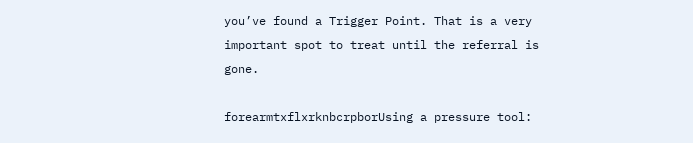you’ve found a Trigger Point. That is a very important spot to treat until the referral is gone.

forearmtxflxrknbcrpborUsing a pressure tool: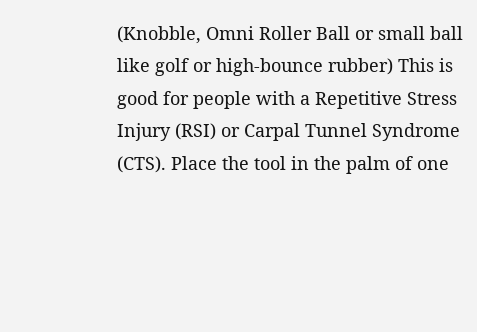(Knobble, Omni Roller Ball or small ball like golf or high-bounce rubber) This is good for people with a Repetitive Stress Injury (RSI) or Carpal Tunnel Syndrome (CTS). Place the tool in the palm of one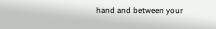hand and between your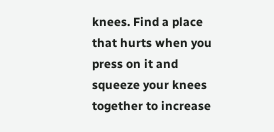knees. Find a place that hurts when you press on it and squeeze your knees together to increase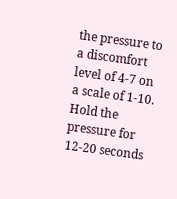the pressure to a discomfort level of 4-7 on a scale of 1-10. Hold the pressure for 12-20 seconds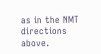as in the NMT directions above.